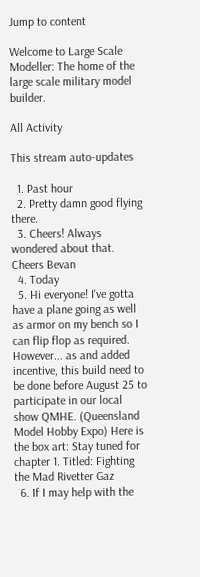Jump to content

Welcome to Large Scale Modeller: The home of the large scale military model builder.

All Activity

This stream auto-updates

  1. Past hour
  2. Pretty damn good flying there.
  3. Cheers! Always wondered about that. Cheers Bevan
  4. Today
  5. Hi everyone! I've gotta have a plane going as well as armor on my bench so I can flip flop as required. However... as and added incentive, this build need to be done before August 25 to participate in our local show QMHE. (Queensland Model Hobby Expo) Here is the box art: Stay tuned for chapter 1. Titled: Fighting the Mad Rivetter Gaz
  6. If I may help with the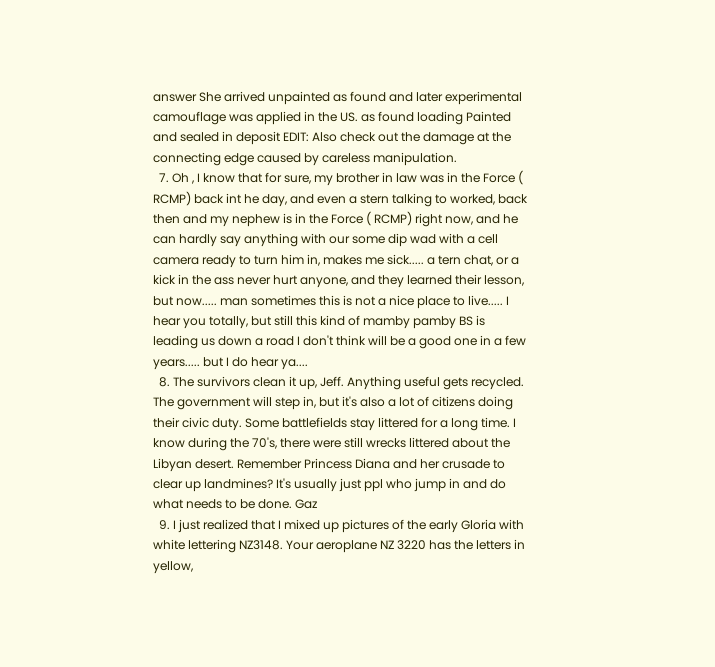answer She arrived unpainted as found and later experimental camouflage was applied in the US. as found loading Painted and sealed in deposit EDIT: Also check out the damage at the connecting edge caused by careless manipulation.
  7. Oh , I know that for sure, my brother in law was in the Force ( RCMP) back int he day, and even a stern talking to worked, back then and my nephew is in the Force ( RCMP) right now, and he can hardly say anything with our some dip wad with a cell camera ready to turn him in, makes me sick..... a tern chat, or a kick in the ass never hurt anyone, and they learned their lesson, but now..... man sometimes this is not a nice place to live..... I hear you totally, but still this kind of mamby pamby BS is leading us down a road I don't think will be a good one in a few years..... but I do hear ya....
  8. The survivors clean it up, Jeff. Anything useful gets recycled. The government will step in, but it's also a lot of citizens doing their civic duty. Some battlefields stay littered for a long time. I know during the 70's, there were still wrecks littered about the Libyan desert. Remember Princess Diana and her crusade to clear up landmines? It's usually just ppl who jump in and do what needs to be done. Gaz
  9. I just realized that I mixed up pictures of the early Gloria with white lettering NZ3148. Your aeroplane NZ 3220 has the letters in yellow,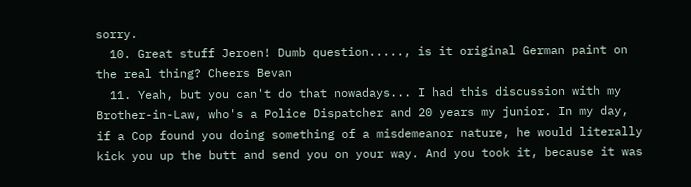sorry.
  10. Great stuff Jeroen! Dumb question....., is it original German paint on the real thing? Cheers Bevan
  11. Yeah, but you can't do that nowadays... I had this discussion with my Brother-in-Law, who's a Police Dispatcher and 20 years my junior. In my day, if a Cop found you doing something of a misdemeanor nature, he would literally kick you up the butt and send you on your way. And you took it, because it was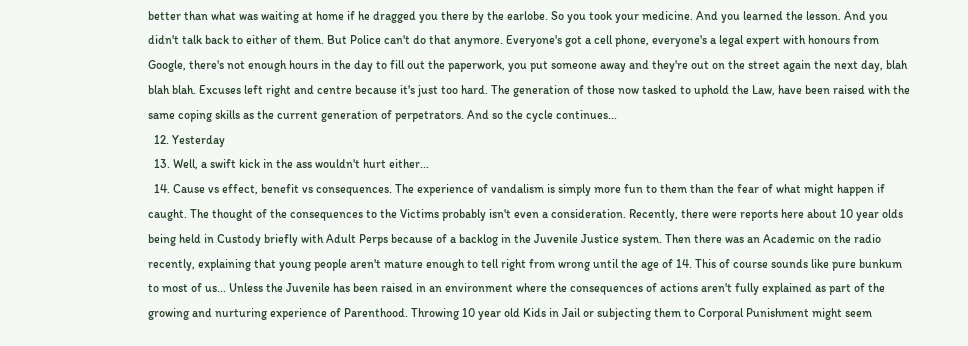better than what was waiting at home if he dragged you there by the earlobe. So you took your medicine. And you learned the lesson. And you didn't talk back to either of them. But Police can't do that anymore. Everyone's got a cell phone, everyone's a legal expert with honours from Google, there's not enough hours in the day to fill out the paperwork, you put someone away and they're out on the street again the next day, blah blah blah. Excuses left right and centre because it's just too hard. The generation of those now tasked to uphold the Law, have been raised with the same coping skills as the current generation of perpetrators. And so the cycle continues...
  12. Yesterday
  13. Well, a swift kick in the ass wouldn't hurt either...
  14. Cause vs effect, benefit vs consequences. The experience of vandalism is simply more fun to them than the fear of what might happen if caught. The thought of the consequences to the Victims probably isn't even a consideration. Recently, there were reports here about 10 year olds being held in Custody briefly with Adult Perps because of a backlog in the Juvenile Justice system. Then there was an Academic on the radio recently, explaining that young people aren't mature enough to tell right from wrong until the age of 14. This of course sounds like pure bunkum to most of us... Unless the Juvenile has been raised in an environment where the consequences of actions aren't fully explained as part of the growing and nurturing experience of Parenthood. Throwing 10 year old Kids in Jail or subjecting them to Corporal Punishment might seem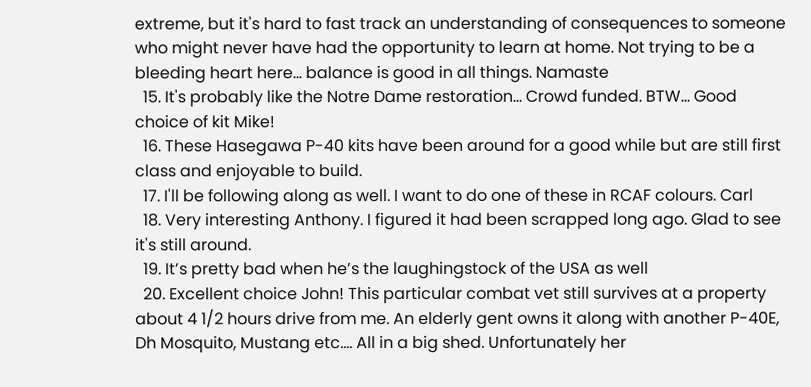extreme, but it's hard to fast track an understanding of consequences to someone who might never have had the opportunity to learn at home. Not trying to be a bleeding heart here... balance is good in all things. Namaste
  15. It's probably like the Notre Dame restoration... Crowd funded. BTW... Good choice of kit Mike!
  16. These Hasegawa P-40 kits have been around for a good while but are still first class and enjoyable to build.
  17. I'll be following along as well. I want to do one of these in RCAF colours. Carl
  18. Very interesting Anthony. I figured it had been scrapped long ago. Glad to see it's still around.
  19. It’s pretty bad when he’s the laughingstock of the USA as well
  20. Excellent choice John! This particular combat vet still survives at a property about 4 1/2 hours drive from me. An elderly gent owns it along with another P-40E, Dh Mosquito, Mustang etc.... All in a big shed. Unfortunately her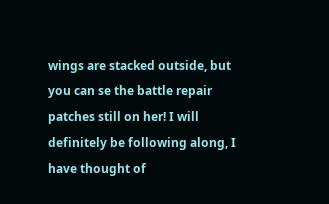wings are stacked outside, but you can se the battle repair patches still on her! I will definitely be following along, I have thought of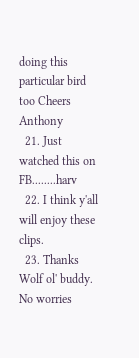doing this particular bird too Cheers Anthony
  21. Just watched this on FB........harv
  22. I think y'all will enjoy these clips.
  23. Thanks Wolf ol' buddy. No worries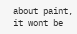about paint, it wont be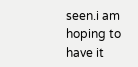seen.i am hoping to have it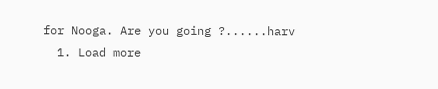for Nooga. Are you going ?......harv
  1. Load more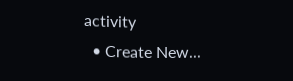activity
  • Create New...